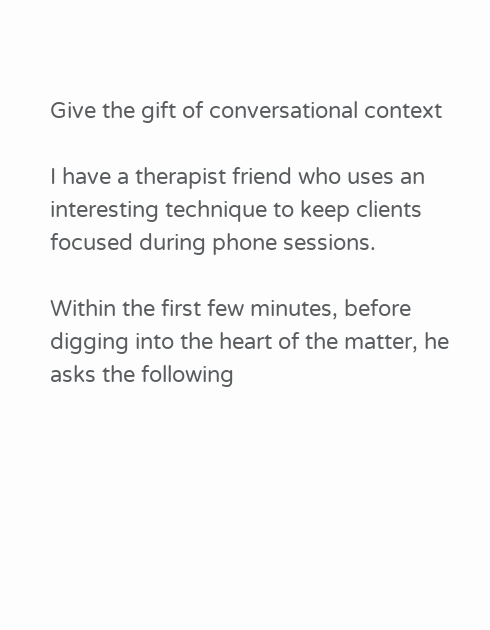Give the gift of conversational context

I have a therapist friend who uses an interesting technique to keep clients focused during phone sessions.

Within the first few minutes, before digging into the heart of the matter, he asks the following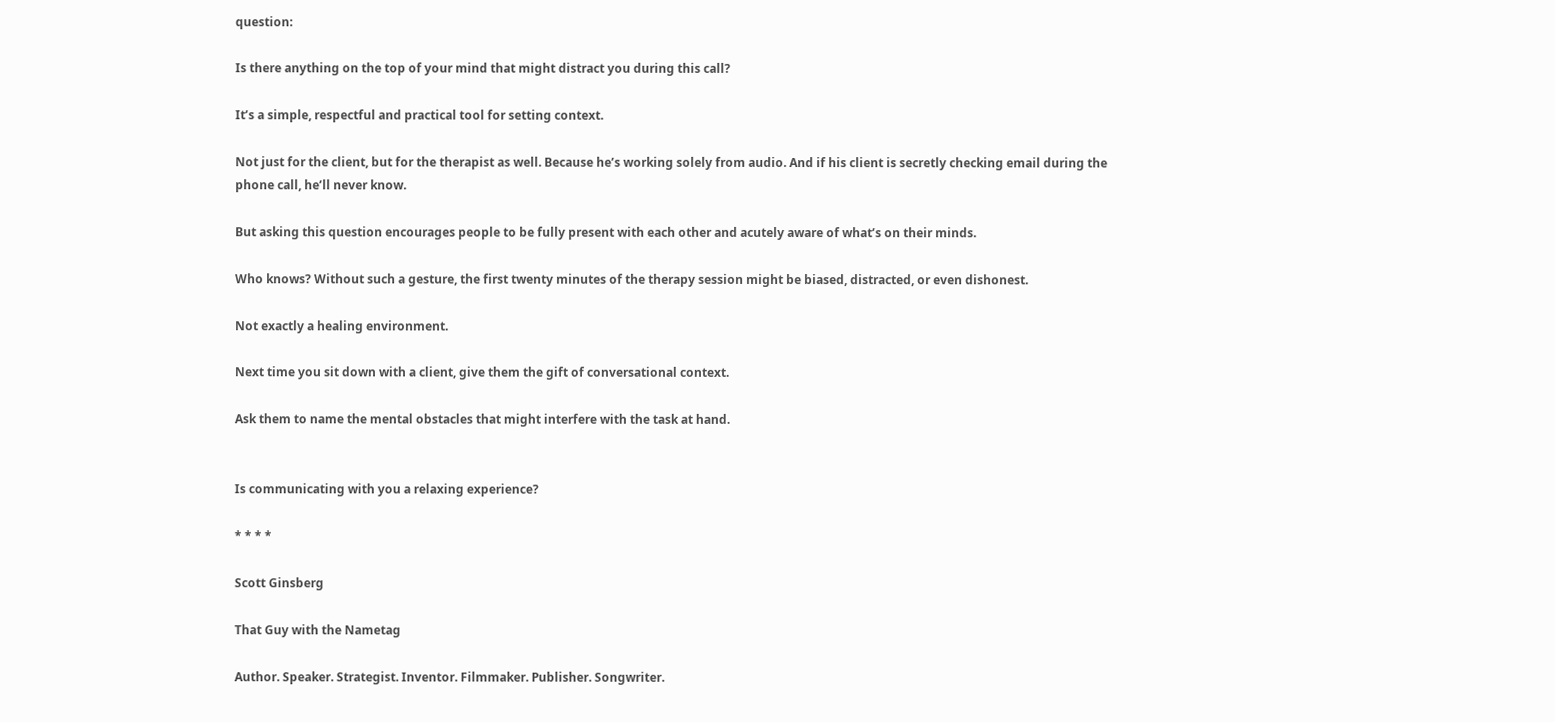question:

Is there anything on the top of your mind that might distract you during this call?

It’s a simple, respectful and practical tool for setting context.

Not just for the client, but for the therapist as well. Because he’s working solely from audio. And if his client is secretly checking email during the phone call, he’ll never know.

But asking this question encourages people to be fully present with each other and acutely aware of what’s on their minds.

Who knows? Without such a gesture, the first twenty minutes of the therapy session might be biased, distracted, or even dishonest.

Not exactly a healing environment.

Next time you sit down with a client, give them the gift of conversational context.

Ask them to name the mental obstacles that might interfere with the task at hand.


Is communicating with you a relaxing experience?

* * * *

Scott Ginsberg

That Guy with the Nametag

Author. Speaker. Strategist. Inventor. Filmmaker. Publisher. Songwriter.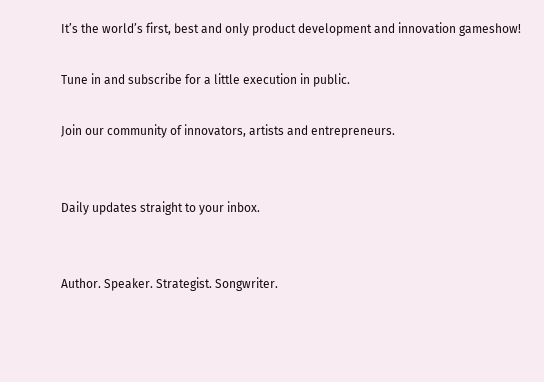It’s the world’s first, best and only product development and innovation gameshow!

Tune in and subscribe for a little execution in public.

Join our community of innovators, artists and entrepreneurs.


Daily updates straight to your inbox.


Author. Speaker. Strategist. Songwriter.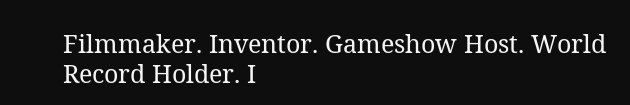Filmmaker. Inventor. Gameshow Host. World Record Holder. I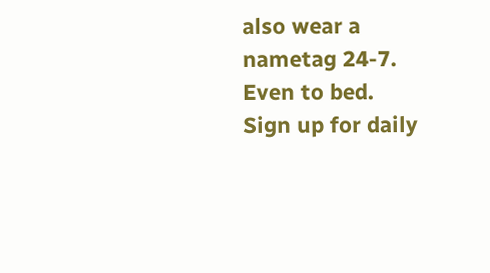also wear a nametag 24-7. Even to bed.
Sign up for daily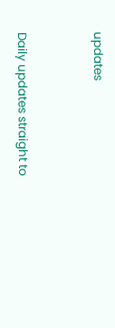updates


Daily updates straight to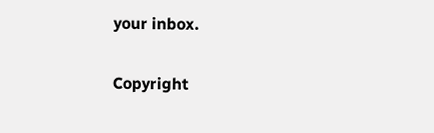your inbox.

Copyright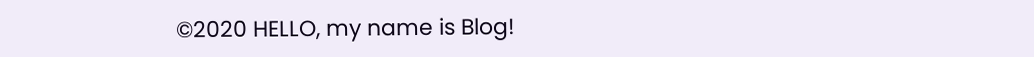©2020 HELLO, my name is Blog!